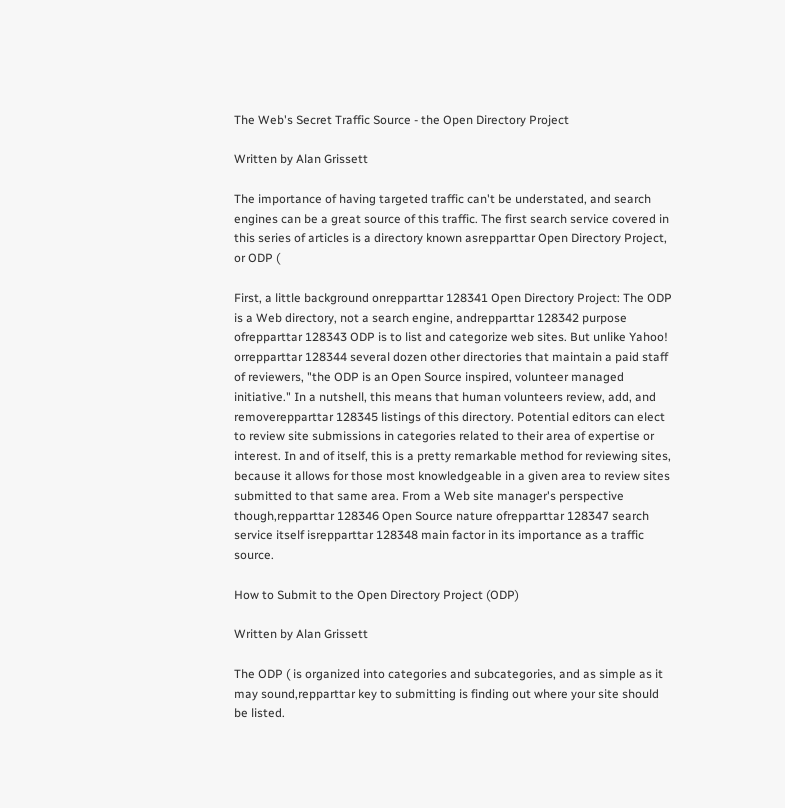The Web's Secret Traffic Source - the Open Directory Project

Written by Alan Grissett

The importance of having targeted traffic can't be understated, and search engines can be a great source of this traffic. The first search service covered in this series of articles is a directory known asrepparttar Open Directory Project, or ODP (

First, a little background onrepparttar 128341 Open Directory Project: The ODP is a Web directory, not a search engine, andrepparttar 128342 purpose ofrepparttar 128343 ODP is to list and categorize web sites. But unlike Yahoo! orrepparttar 128344 several dozen other directories that maintain a paid staff of reviewers, "the ODP is an Open Source inspired, volunteer managed initiative." In a nutshell, this means that human volunteers review, add, and removerepparttar 128345 listings of this directory. Potential editors can elect to review site submissions in categories related to their area of expertise or interest. In and of itself, this is a pretty remarkable method for reviewing sites, because it allows for those most knowledgeable in a given area to review sites submitted to that same area. From a Web site manager's perspective though,repparttar 128346 Open Source nature ofrepparttar 128347 search service itself isrepparttar 128348 main factor in its importance as a traffic source.

How to Submit to the Open Directory Project (ODP)

Written by Alan Grissett

The ODP ( is organized into categories and subcategories, and as simple as it may sound,repparttar key to submitting is finding out where your site should be listed.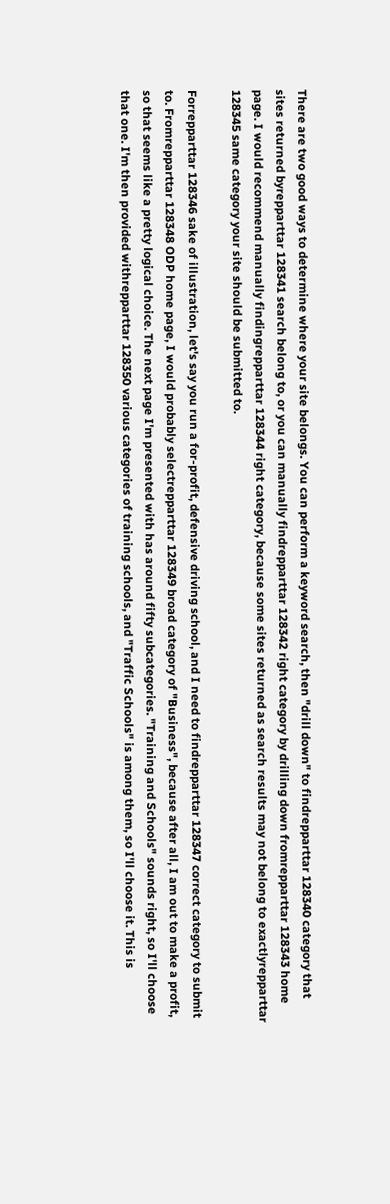There are two good ways to determine where your site belongs. You can perform a keyword search, then "drill down" to findrepparttar 128340 category that sites returned byrepparttar 128341 search belong to, or you can manually findrepparttar 128342 right category by drilling down fromrepparttar 128343 home page. I would recommend manually findingrepparttar 128344 right category, because some sites returned as search results may not belong to exactlyrepparttar 128345 same category your site should be submitted to.

Forrepparttar 128346 sake of illustration, let's say you run a for-profit, defensive driving school, and I need to findrepparttar 128347 correct category to submit to. Fromrepparttar 128348 ODP home page, I would probably selectrepparttar 128349 broad category of "Business", because after all, I am out to make a profit, so that seems like a pretty logical choice. The next page I'm presented with has around fifty subcategories. "Training and Schools" sounds right, so I'll choose that one. I'm then provided withrepparttar 128350 various categories of training schools, and "Traffic Schools" is among them, so I'll choose it. This is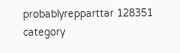probablyrepparttar 128351 category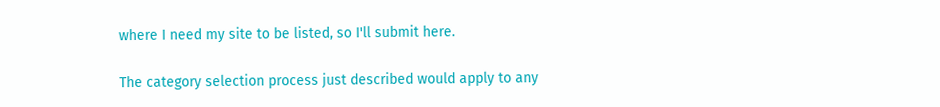where I need my site to be listed, so I'll submit here.

The category selection process just described would apply to any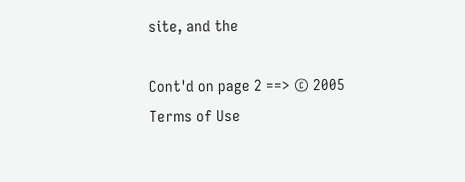site, and the

Cont'd on page 2 ==> © 2005
Terms of Use